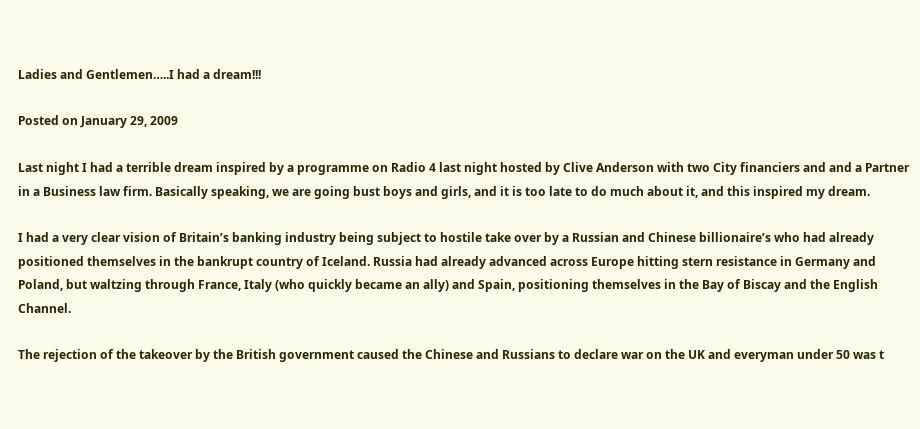Ladies and Gentlemen…..I had a dream!!!

Posted on January 29, 2009

Last night I had a terrible dream inspired by a programme on Radio 4 last night hosted by Clive Anderson with two City financiers and and a Partner in a Business law firm. Basically speaking, we are going bust boys and girls, and it is too late to do much about it, and this inspired my dream.

I had a very clear vision of Britain’s banking industry being subject to hostile take over by a Russian and Chinese billionaire’s who had already positioned themselves in the bankrupt country of Iceland. Russia had already advanced across Europe hitting stern resistance in Germany and Poland, but waltzing through France, Italy (who quickly became an ally) and Spain, positioning themselves in the Bay of Biscay and the English Channel.

The rejection of the takeover by the British government caused the Chinese and Russians to declare war on the UK and everyman under 50 was t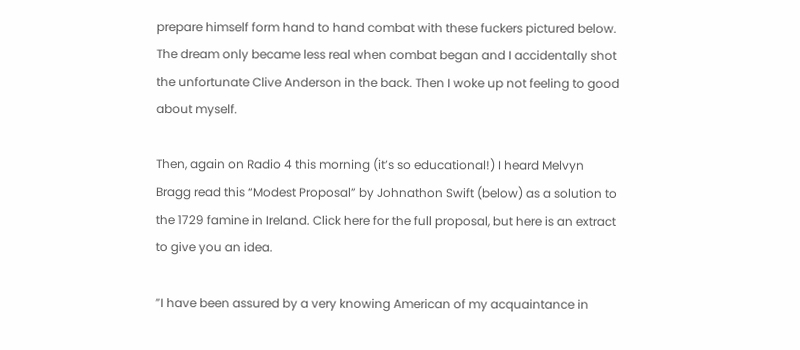prepare himself form hand to hand combat with these fuckers pictured below. The dream only became less real when combat began and I accidentally shot the unfortunate Clive Anderson in the back. Then I woke up not feeling to good about myself.

Then, again on Radio 4 this morning (it’s so educational!) I heard Melvyn Bragg read this “Modest Proposal” by Johnathon Swift (below) as a solution to the 1729 famine in Ireland. Click here for the full proposal, but here is an extract to give you an idea.

”I have been assured by a very knowing American of my acquaintance in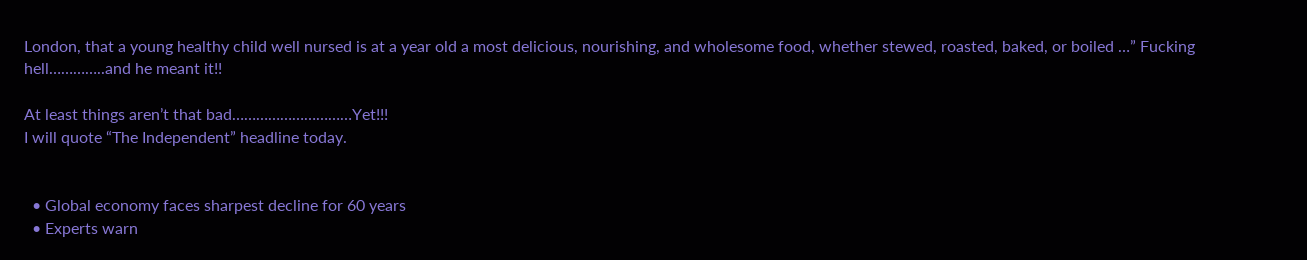London, that a young healthy child well nursed is at a year old a most delicious, nourishing, and wholesome food, whether stewed, roasted, baked, or boiled …” Fucking hell…………..and he meant it!!

At least things aren’t that bad…………………………Yet!!!
I will quote “The Independent” headline today.


  • Global economy faces sharpest decline for 60 years
  • Experts warn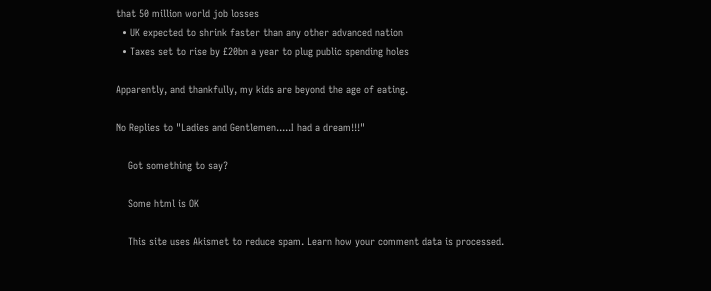that 50 million world job losses
  • UK expected to shrink faster than any other advanced nation
  • Taxes set to rise by £20bn a year to plug public spending holes

Apparently, and thankfully, my kids are beyond the age of eating.

No Replies to "Ladies and Gentlemen.....I had a dream!!!"

    Got something to say?

    Some html is OK

    This site uses Akismet to reduce spam. Learn how your comment data is processed.